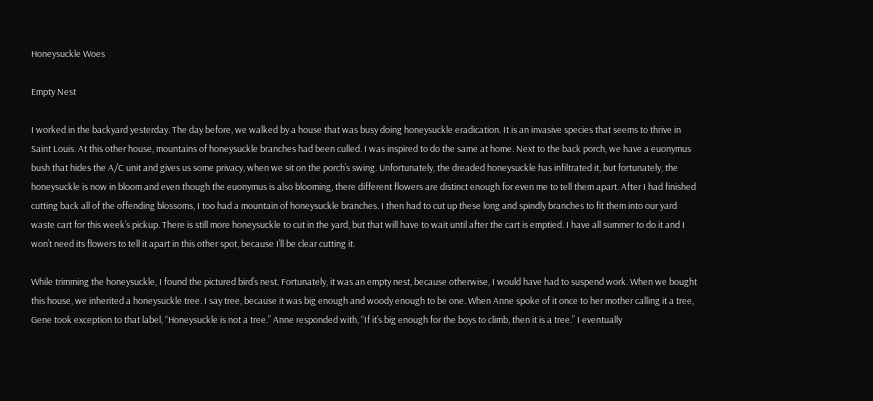Honeysuckle Woes

Empty Nest

I worked in the backyard yesterday. The day before, we walked by a house that was busy doing honeysuckle eradication. It is an invasive species that seems to thrive in Saint Louis. At this other house, mountains of honeysuckle branches had been culled. I was inspired to do the same at home. Next to the back porch, we have a euonymus bush that hides the A/C unit and gives us some privacy, when we sit on the porch’s swing. Unfortunately, the dreaded honeysuckle has infiltrated it, but fortunately, the honeysuckle is now in bloom and even though the euonymus is also blooming, there different flowers are distinct enough for even me to tell them apart. After I had finished cutting back all of the offending blossoms, I too had a mountain of honeysuckle branches. I then had to cut up these long and spindly branches to fit them into our yard waste cart for this week’s pickup. There is still more honeysuckle to cut in the yard, but that will have to wait until after the cart is emptied. I have all summer to do it and I won’t need its flowers to tell it apart in this other spot, because I’ll be clear cutting it.

While trimming the honeysuckle, I found the pictured bird’s nest. Fortunately, it was an empty nest, because otherwise, I would have had to suspend work. When we bought this house, we inherited a honeysuckle tree. I say tree, because it was big enough and woody enough to be one. When Anne spoke of it once to her mother calling it a tree, Gene took exception to that label, “Honeysuckle is not a tree.” Anne responded with, “If it’s big enough for the boys to climb, then it is a tree.” I eventually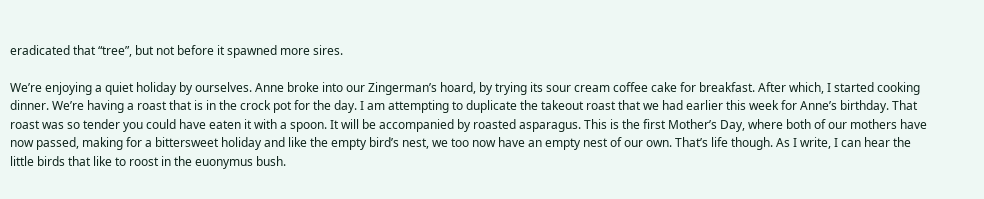eradicated that “tree”, but not before it spawned more sires.

We’re enjoying a quiet holiday by ourselves. Anne broke into our Zingerman’s hoard, by trying its sour cream coffee cake for breakfast. After which, I started cooking dinner. We’re having a roast that is in the crock pot for the day. I am attempting to duplicate the takeout roast that we had earlier this week for Anne’s birthday. That roast was so tender you could have eaten it with a spoon. It will be accompanied by roasted asparagus. This is the first Mother’s Day, where both of our mothers have now passed, making for a bittersweet holiday and like the empty bird’s nest, we too now have an empty nest of our own. That’s life though. As I write, I can hear the little birds that like to roost in the euonymus bush.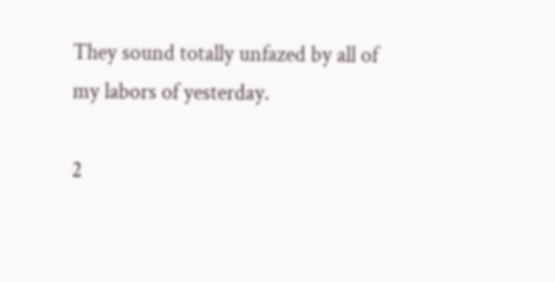They sound totally unfazed by all of my labors of yesterday.

2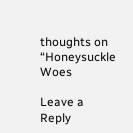thoughts on “Honeysuckle Woes

Leave a Reply